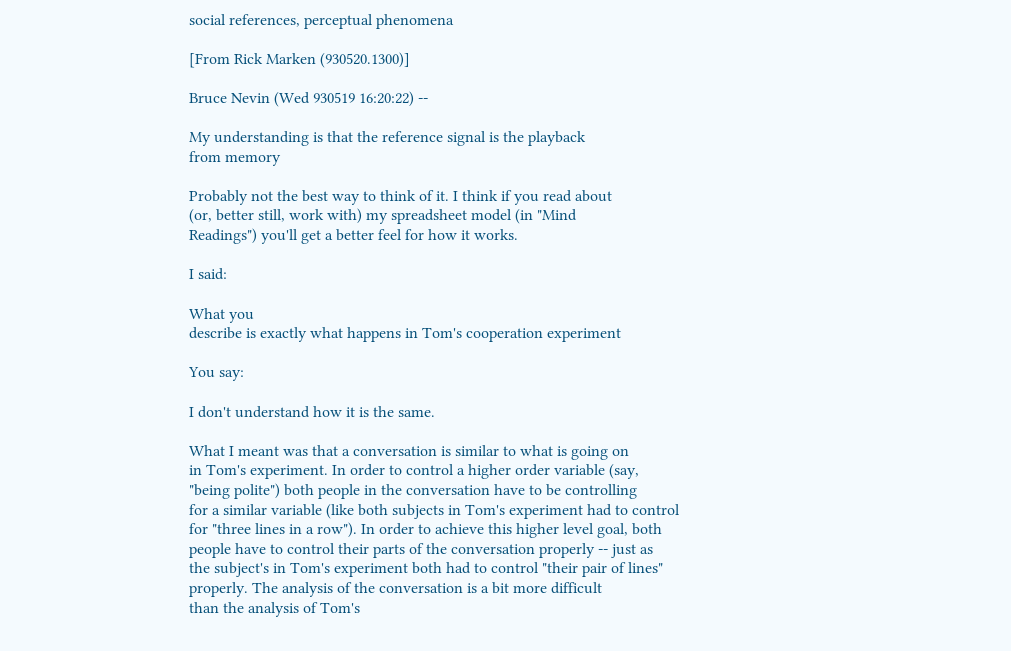social references, perceptual phenomena

[From Rick Marken (930520.1300)]

Bruce Nevin (Wed 930519 16:20:22) --

My understanding is that the reference signal is the playback
from memory

Probably not the best way to think of it. I think if you read about
(or, better still, work with) my spreadsheet model (in "Mind
Readings") you'll get a better feel for how it works.

I said:

What you
describe is exactly what happens in Tom's cooperation experiment

You say:

I don't understand how it is the same.

What I meant was that a conversation is similar to what is going on
in Tom's experiment. In order to control a higher order variable (say,
"being polite") both people in the conversation have to be controlling
for a similar variable (like both subjects in Tom's experiment had to control
for "three lines in a row"). In order to achieve this higher level goal, both
people have to control their parts of the conversation properly -- just as
the subject's in Tom's experiment both had to control "their pair of lines"
properly. The analysis of the conversation is a bit more difficult
than the analysis of Tom's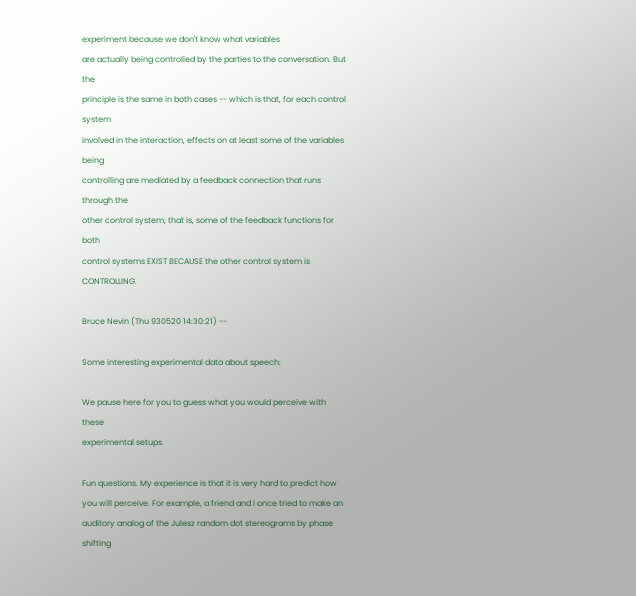experiment because we don't know what variables
are actually being controlled by the parties to the conversation. But the
principle is the same in both cases -- which is that, for each control system
involved in the interaction, effects on at least some of the variables being
controlling are mediated by a feedback connection that runs through the
other control system; that is, some of the feedback functions for both
control systems EXIST BECAUSE the other control system is CONTROLLING.

Bruce Nevin (Thu 930520 14:30:21) --

Some interesting experimental data about speech:

We pause here for you to guess what you would perceive with these
experimental setups.

Fun questions. My experience is that it is very hard to predict how
you will perceive. For example, a friend and I once tried to make an
auditory analog of the Julesz random dot stereograms by phase shifting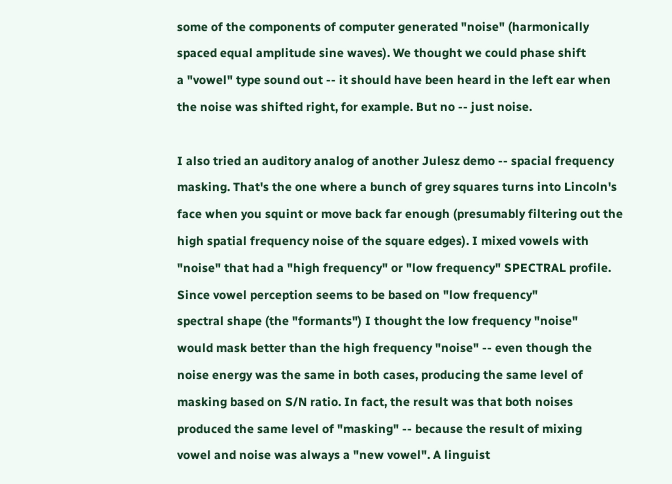some of the components of computer generated "noise" (harmonically
spaced equal amplitude sine waves). We thought we could phase shift
a "vowel" type sound out -- it should have been heard in the left ear when
the noise was shifted right, for example. But no -- just noise.

I also tried an auditory analog of another Julesz demo -- spacial frequency
masking. That's the one where a bunch of grey squares turns into Lincoln's
face when you squint or move back far enough (presumably filtering out the
high spatial frequency noise of the square edges). I mixed vowels with
"noise" that had a "high frequency" or "low frequency" SPECTRAL profile.
Since vowel perception seems to be based on "low frequency"
spectral shape (the "formants") I thought the low frequency "noise"
would mask better than the high frequency "noise" -- even though the
noise energy was the same in both cases, producing the same level of
masking based on S/N ratio. In fact, the result was that both noises
produced the same level of "masking" -- because the result of mixing
vowel and noise was always a "new vowel". A linguist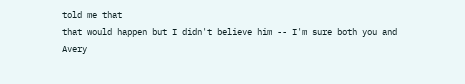told me that
that would happen but I didn't believe him -- I'm sure both you and Avery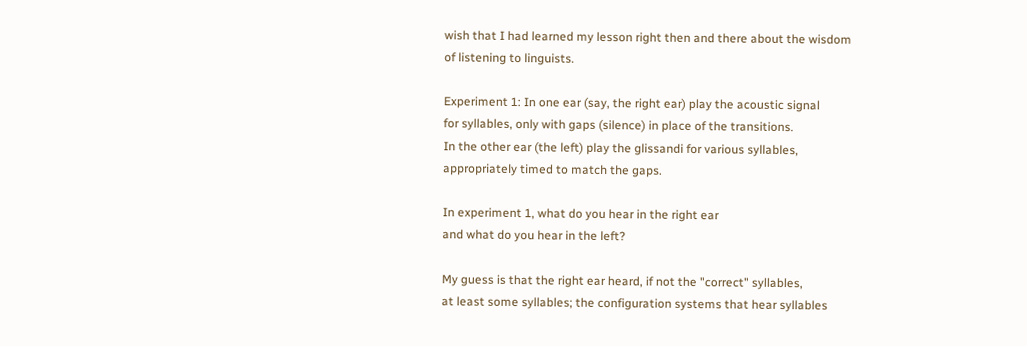wish that I had learned my lesson right then and there about the wisdom
of listening to linguists.

Experiment 1: In one ear (say, the right ear) play the acoustic signal
for syllables, only with gaps (silence) in place of the transitions.
In the other ear (the left) play the glissandi for various syllables,
appropriately timed to match the gaps.

In experiment 1, what do you hear in the right ear
and what do you hear in the left?

My guess is that the right ear heard, if not the "correct" syllables,
at least some syllables; the configuration systems that hear syllables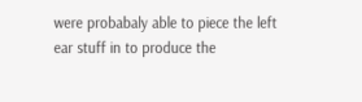were probabaly able to piece the left ear stuff in to produce the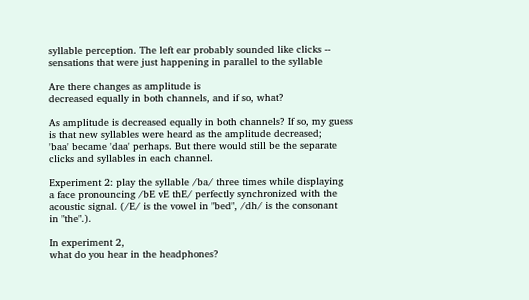syllable perception. The left ear probably sounded like clicks --
sensations that were just happening in parallel to the syllable

Are there changes as amplitude is
decreased equally in both channels, and if so, what?

As amplitude is decreased equally in both channels? If so, my guess
is that new syllables were heard as the amplitude decreased;
'baa' became 'daa' perhaps. But there would still be the separate
clicks and syllables in each channel.

Experiment 2: play the syllable /ba/ three times while displaying
a face pronouncing /bE vE thE/ perfectly synchronized with the
acoustic signal. (/E/ is the vowel in "bed", /dh/ is the consonant
in "the".).

In experiment 2,
what do you hear in the headphones?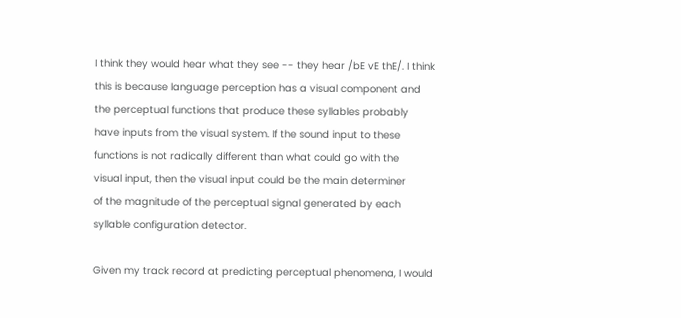I think they would hear what they see -- they hear /bE vE thE/. I think
this is because language perception has a visual component and
the perceptual functions that produce these syllables probably
have inputs from the visual system. If the sound input to these
functions is not radically different than what could go with the
visual input, then the visual input could be the main determiner
of the magnitude of the perceptual signal generated by each
syllable configuration detector.

Given my track record at predicting perceptual phenomena, I would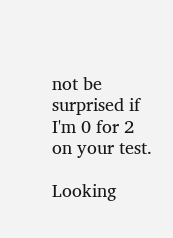not be surprised if I'm 0 for 2 on your test.

Looking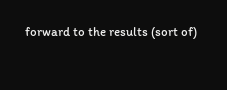forward to the results (sort of)